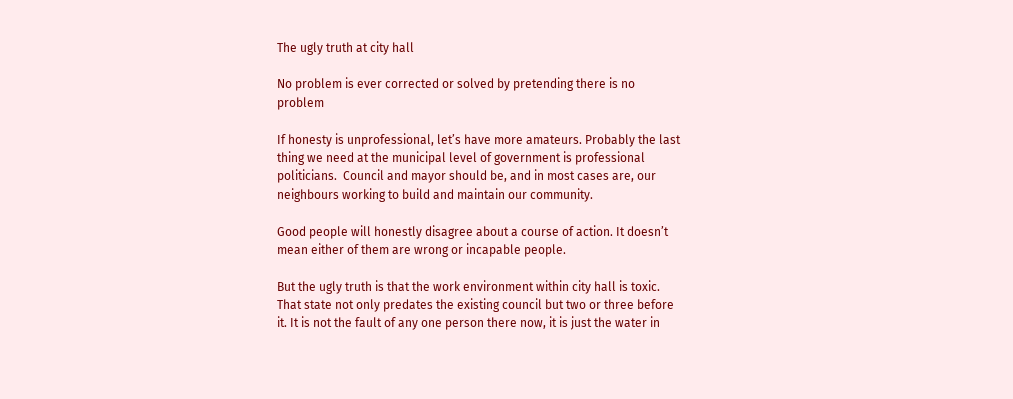The ugly truth at city hall

No problem is ever corrected or solved by pretending there is no problem

If honesty is unprofessional, let’s have more amateurs. Probably the last thing we need at the municipal level of government is professional politicians.  Council and mayor should be, and in most cases are, our neighbours working to build and maintain our community.

Good people will honestly disagree about a course of action. It doesn’t mean either of them are wrong or incapable people.

But the ugly truth is that the work environment within city hall is toxic. That state not only predates the existing council but two or three before it. It is not the fault of any one person there now, it is just the water in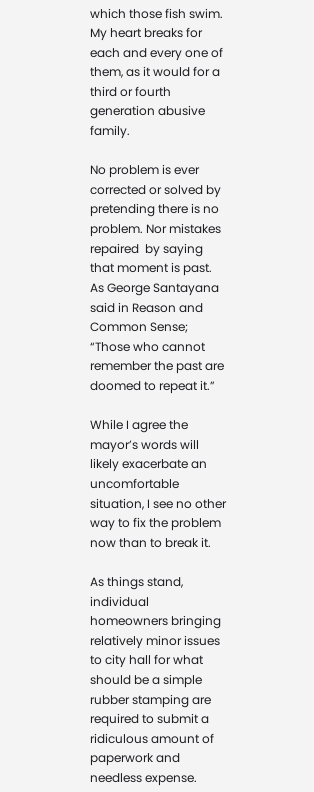which those fish swim.  My heart breaks for each and every one of them, as it would for a third or fourth generation abusive family.

No problem is ever corrected or solved by pretending there is no problem. Nor mistakes repaired  by saying that moment is past. As George Santayana said in Reason and Common Sense; “Those who cannot remember the past are doomed to repeat it.”

While I agree the mayor’s words will likely exacerbate an uncomfortable situation, I see no other way to fix the problem now than to break it.

As things stand, individual homeowners bringing relatively minor issues to city hall for what should be a simple rubber stamping are required to submit a ridiculous amount of paperwork and needless expense.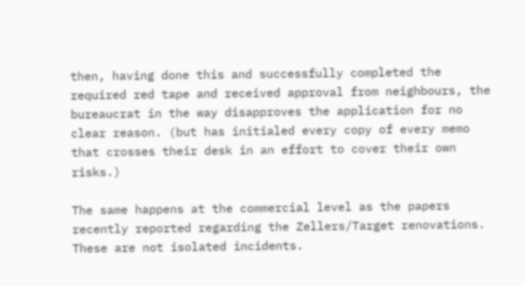then, having done this and successfully completed the required red tape and received approval from neighbours, the bureaucrat in the way disapproves the application for no clear reason. (but has initialed every copy of every memo that crosses their desk in an effort to cover their own risks.)

The same happens at the commercial level as the papers recently reported regarding the Zellers/Target renovations.  These are not isolated incidents.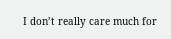I don’t really care much for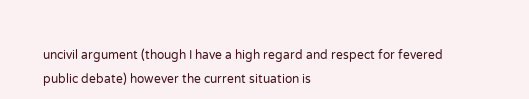uncivil argument (though I have a high regard and respect for fevered public debate) however the current situation is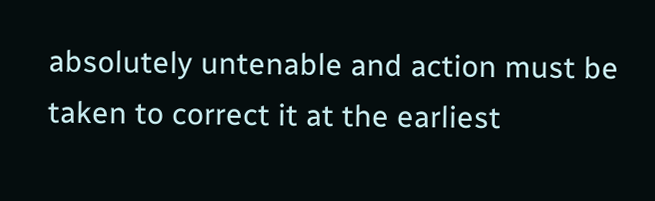absolutely untenable and action must be taken to correct it at the earliest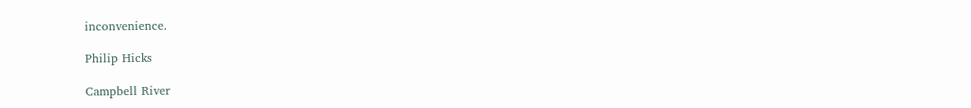inconvenience.

Philip Hicks

Campbell River